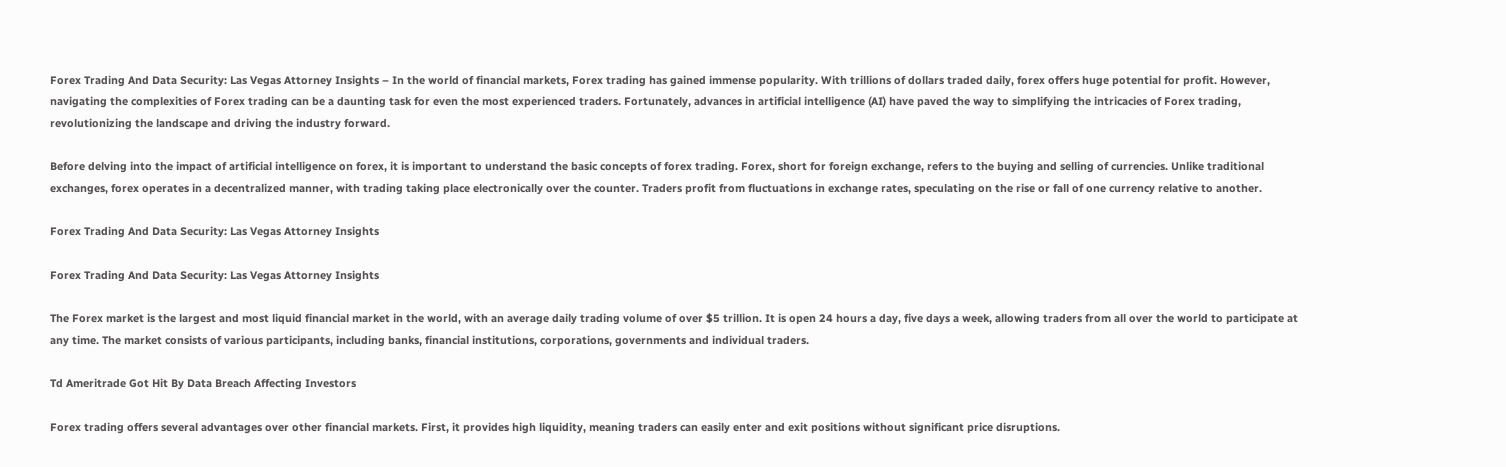Forex Trading And Data Security: Las Vegas Attorney Insights – In the world of financial markets, Forex trading has gained immense popularity. With trillions of dollars traded daily, forex offers huge potential for profit. However, navigating the complexities of Forex trading can be a daunting task for even the most experienced traders. Fortunately, advances in artificial intelligence (AI) have paved the way to simplifying the intricacies of Forex trading, revolutionizing the landscape and driving the industry forward.

Before delving into the impact of artificial intelligence on forex, it is important to understand the basic concepts of forex trading. Forex, short for foreign exchange, refers to the buying and selling of currencies. Unlike traditional exchanges, forex operates in a decentralized manner, with trading taking place electronically over the counter. Traders profit from fluctuations in exchange rates, speculating on the rise or fall of one currency relative to another.

Forex Trading And Data Security: Las Vegas Attorney Insights

Forex Trading And Data Security: Las Vegas Attorney Insights

The Forex market is the largest and most liquid financial market in the world, with an average daily trading volume of over $5 trillion. It is open 24 hours a day, five days a week, allowing traders from all over the world to participate at any time. The market consists of various participants, including banks, financial institutions, corporations, governments and individual traders.

Td Ameritrade Got Hit By Data Breach Affecting Investors

Forex trading offers several advantages over other financial markets. First, it provides high liquidity, meaning traders can easily enter and exit positions without significant price disruptions.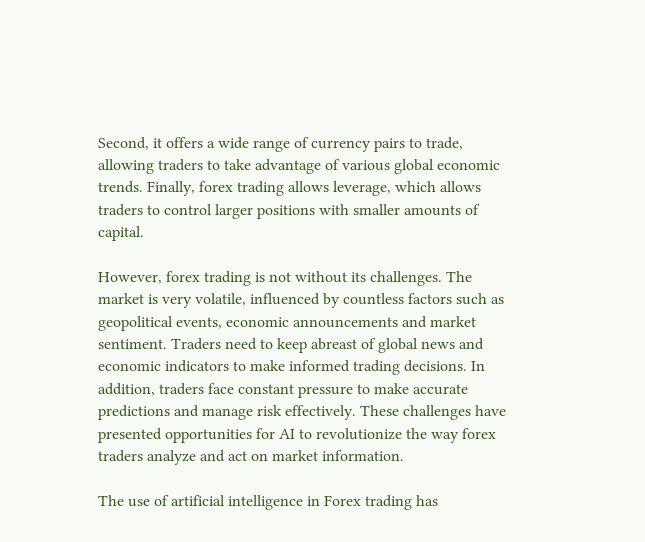Second, it offers a wide range of currency pairs to trade, allowing traders to take advantage of various global economic trends. Finally, forex trading allows leverage, which allows traders to control larger positions with smaller amounts of capital.

However, forex trading is not without its challenges. The market is very volatile, influenced by countless factors such as geopolitical events, economic announcements and market sentiment. Traders need to keep abreast of global news and economic indicators to make informed trading decisions. In addition, traders face constant pressure to make accurate predictions and manage risk effectively. These challenges have presented opportunities for AI to revolutionize the way forex traders analyze and act on market information.

The use of artificial intelligence in Forex trading has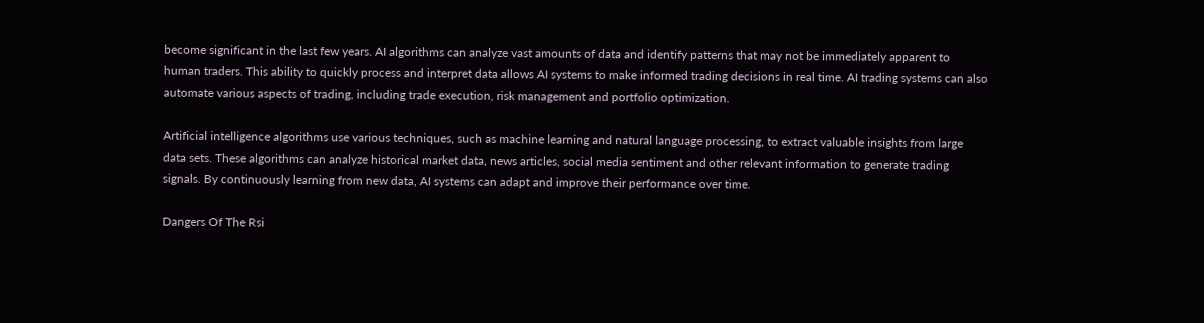become significant in the last few years. AI algorithms can analyze vast amounts of data and identify patterns that may not be immediately apparent to human traders. This ability to quickly process and interpret data allows AI systems to make informed trading decisions in real time. AI trading systems can also automate various aspects of trading, including trade execution, risk management and portfolio optimization.

Artificial intelligence algorithms use various techniques, such as machine learning and natural language processing, to extract valuable insights from large data sets. These algorithms can analyze historical market data, news articles, social media sentiment and other relevant information to generate trading signals. By continuously learning from new data, AI systems can adapt and improve their performance over time.

Dangers Of The Rsi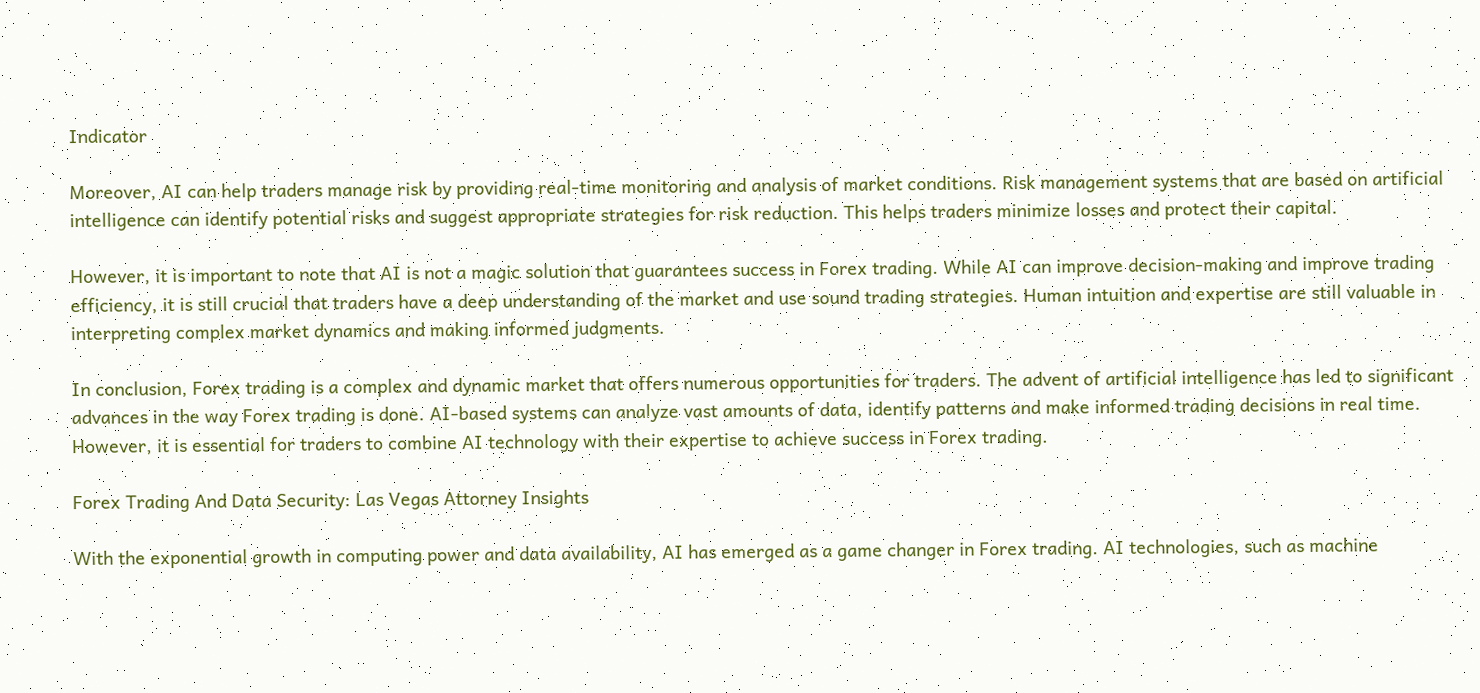Indicator

Moreover, AI can help traders manage risk by providing real-time monitoring and analysis of market conditions. Risk management systems that are based on artificial intelligence can identify potential risks and suggest appropriate strategies for risk reduction. This helps traders minimize losses and protect their capital.

However, it is important to note that AI is not a magic solution that guarantees success in Forex trading. While AI can improve decision-making and improve trading efficiency, it is still crucial that traders have a deep understanding of the market and use sound trading strategies. Human intuition and expertise are still valuable in interpreting complex market dynamics and making informed judgments.

In conclusion, Forex trading is a complex and dynamic market that offers numerous opportunities for traders. The advent of artificial intelligence has led to significant advances in the way Forex trading is done. AI-based systems can analyze vast amounts of data, identify patterns and make informed trading decisions in real time. However, it is essential for traders to combine AI technology with their expertise to achieve success in Forex trading.

Forex Trading And Data Security: Las Vegas Attorney Insights

With the exponential growth in computing power and data availability, AI has emerged as a game changer in Forex trading. AI technologies, such as machine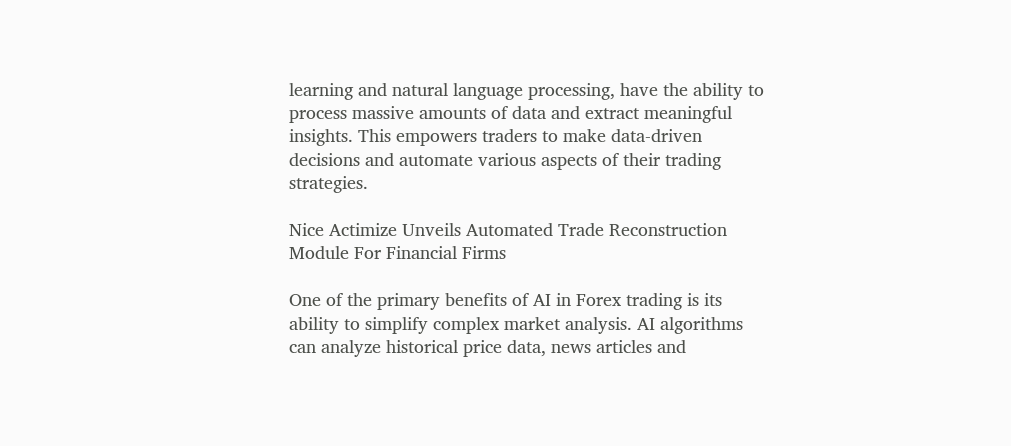learning and natural language processing, have the ability to process massive amounts of data and extract meaningful insights. This empowers traders to make data-driven decisions and automate various aspects of their trading strategies.

Nice Actimize Unveils Automated Trade Reconstruction Module For Financial Firms

One of the primary benefits of AI in Forex trading is its ability to simplify complex market analysis. AI algorithms can analyze historical price data, news articles and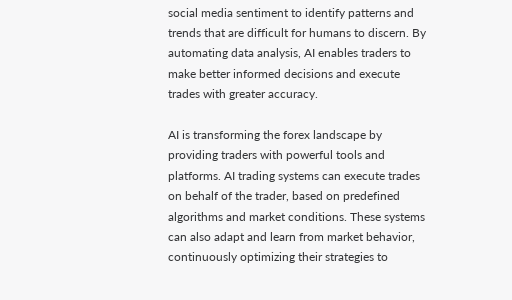social media sentiment to identify patterns and trends that are difficult for humans to discern. By automating data analysis, AI enables traders to make better informed decisions and execute trades with greater accuracy.

AI is transforming the forex landscape by providing traders with powerful tools and platforms. AI trading systems can execute trades on behalf of the trader, based on predefined algorithms and market conditions. These systems can also adapt and learn from market behavior, continuously optimizing their strategies to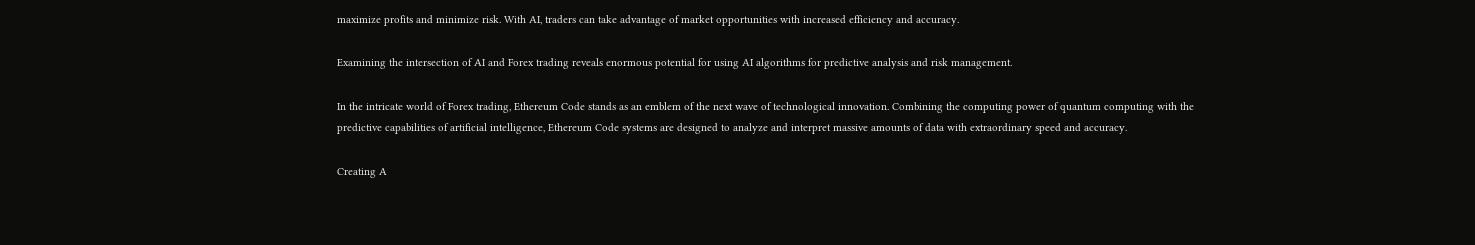maximize profits and minimize risk. With AI, traders can take advantage of market opportunities with increased efficiency and accuracy.

Examining the intersection of AI and Forex trading reveals enormous potential for using AI algorithms for predictive analysis and risk management.

In the intricate world of Forex trading, Ethereum Code stands as an emblem of the next wave of technological innovation. Combining the computing power of quantum computing with the predictive capabilities of artificial intelligence, Ethereum Code systems are designed to analyze and interpret massive amounts of data with extraordinary speed and accuracy.

Creating A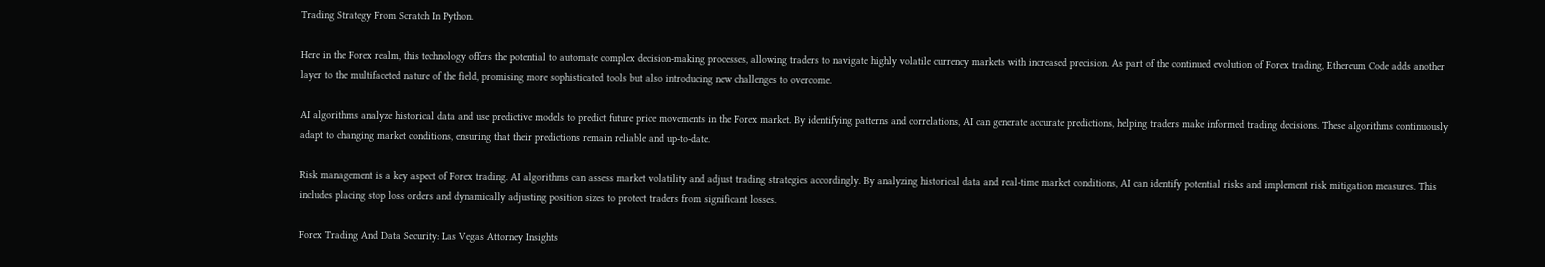Trading Strategy From Scratch In Python.

Here in the Forex realm, this technology offers the potential to automate complex decision-making processes, allowing traders to navigate highly volatile currency markets with increased precision. As part of the continued evolution of Forex trading, Ethereum Code adds another layer to the multifaceted nature of the field, promising more sophisticated tools but also introducing new challenges to overcome.

AI algorithms analyze historical data and use predictive models to predict future price movements in the Forex market. By identifying patterns and correlations, AI can generate accurate predictions, helping traders make informed trading decisions. These algorithms continuously adapt to changing market conditions, ensuring that their predictions remain reliable and up-to-date.

Risk management is a key aspect of Forex trading. AI algorithms can assess market volatility and adjust trading strategies accordingly. By analyzing historical data and real-time market conditions, AI can identify potential risks and implement risk mitigation measures. This includes placing stop loss orders and dynamically adjusting position sizes to protect traders from significant losses.

Forex Trading And Data Security: Las Vegas Attorney Insights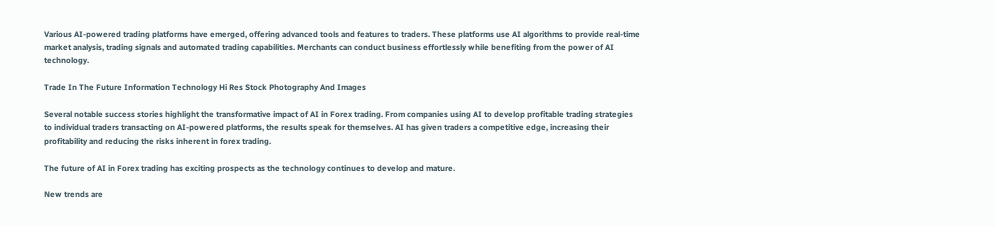Various AI-powered trading platforms have emerged, offering advanced tools and features to traders. These platforms use AI algorithms to provide real-time market analysis, trading signals and automated trading capabilities. Merchants can conduct business effortlessly while benefiting from the power of AI technology.

Trade In The Future Information Technology Hi Res Stock Photography And Images

Several notable success stories highlight the transformative impact of AI in Forex trading. From companies using AI to develop profitable trading strategies to individual traders transacting on AI-powered platforms, the results speak for themselves. AI has given traders a competitive edge, increasing their profitability and reducing the risks inherent in forex trading.

The future of AI in Forex trading has exciting prospects as the technology continues to develop and mature.

New trends are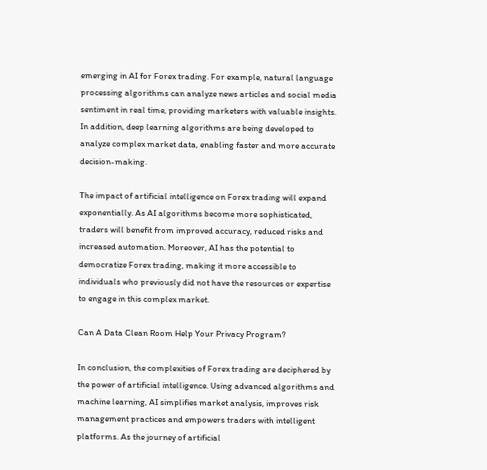emerging in AI for Forex trading. For example, natural language processing algorithms can analyze news articles and social media sentiment in real time, providing marketers with valuable insights. In addition, deep learning algorithms are being developed to analyze complex market data, enabling faster and more accurate decision-making.

The impact of artificial intelligence on Forex trading will expand exponentially. As AI algorithms become more sophisticated, traders will benefit from improved accuracy, reduced risks and increased automation. Moreover, AI has the potential to democratize Forex trading, making it more accessible to individuals who previously did not have the resources or expertise to engage in this complex market.

Can A Data Clean Room Help Your Privacy Program?

In conclusion, the complexities of Forex trading are deciphered by the power of artificial intelligence. Using advanced algorithms and machine learning, AI simplifies market analysis, improves risk management practices and empowers traders with intelligent platforms. As the journey of artificial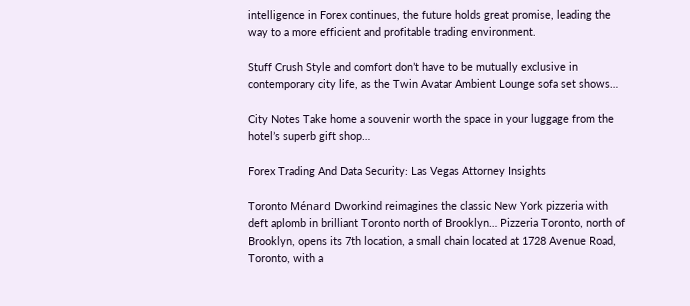intelligence in Forex continues, the future holds great promise, leading the way to a more efficient and profitable trading environment.

Stuff Crush Style and comfort don’t have to be mutually exclusive in contemporary city life, as the Twin Avatar Ambient Lounge sofa set shows…

City Notes Take home a souvenir worth the space in your luggage from the hotel’s superb gift shop…

Forex Trading And Data Security: Las Vegas Attorney Insights

Toronto Ménard Dworkind reimagines the classic New York pizzeria with deft aplomb in brilliant Toronto north of Brooklyn… Pizzeria Toronto, north of Brooklyn, opens its 7th location, a small chain located at 1728 Avenue Road, Toronto, with a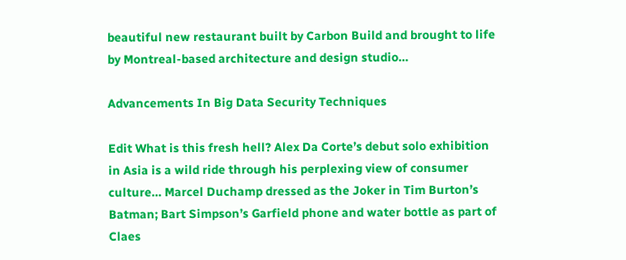beautiful new restaurant built by Carbon Build and brought to life by Montreal-based architecture and design studio…

Advancements In Big Data Security Techniques

Edit What is this fresh hell? Alex Da Corte’s debut solo exhibition in Asia is a wild ride through his perplexing view of consumer culture… Marcel Duchamp dressed as the Joker in Tim Burton’s Batman; Bart Simpson’s Garfield phone and water bottle as part of Claes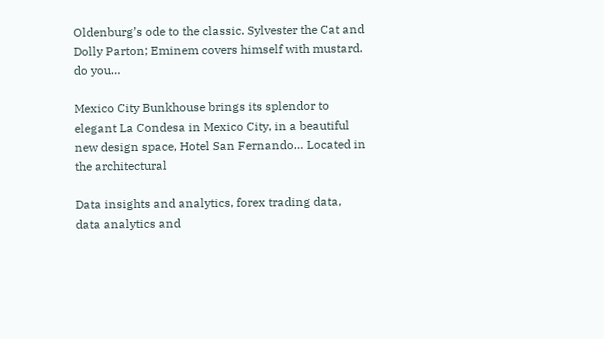Oldenburg’s ode to the classic. Sylvester the Cat and Dolly Parton; Eminem covers himself with mustard. do you…

Mexico City Bunkhouse brings its splendor to elegant La Condesa in Mexico City, in a beautiful new design space, Hotel San Fernando… Located in the architectural

Data insights and analytics, forex trading data, data analytics and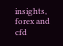insights, forex and cfd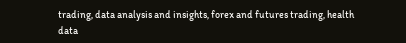trading, data analysis and insights, forex and futures trading, health data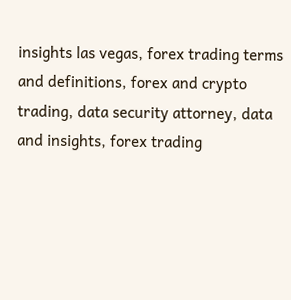insights las vegas, forex trading terms and definitions, forex and crypto trading, data security attorney, data and insights, forex trading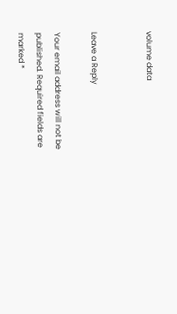volume data


Leave a Reply

Your email address will not be published. Required fields are marked *